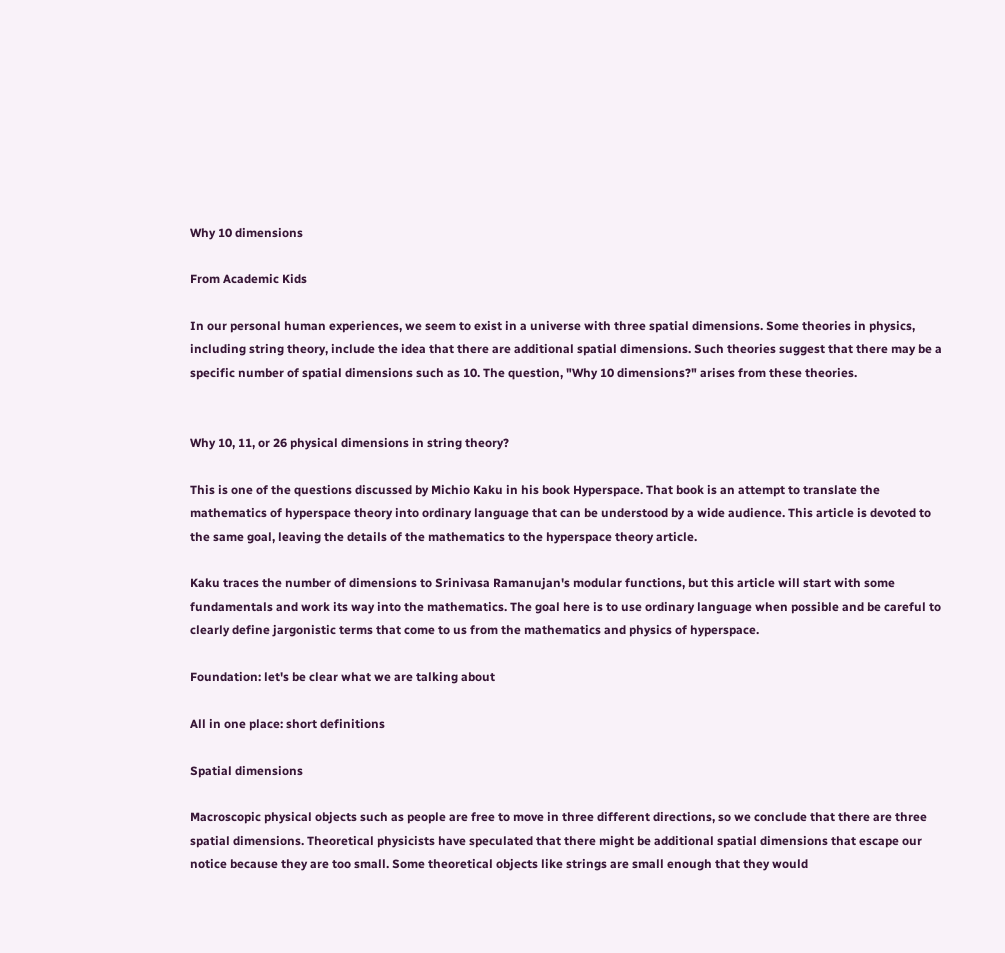Why 10 dimensions

From Academic Kids

In our personal human experiences, we seem to exist in a universe with three spatial dimensions. Some theories in physics, including string theory, include the idea that there are additional spatial dimensions. Such theories suggest that there may be a specific number of spatial dimensions such as 10. The question, "Why 10 dimensions?" arises from these theories.


Why 10, 11, or 26 physical dimensions in string theory?

This is one of the questions discussed by Michio Kaku in his book Hyperspace. That book is an attempt to translate the mathematics of hyperspace theory into ordinary language that can be understood by a wide audience. This article is devoted to the same goal, leaving the details of the mathematics to the hyperspace theory article.

Kaku traces the number of dimensions to Srinivasa Ramanujan's modular functions, but this article will start with some fundamentals and work its way into the mathematics. The goal here is to use ordinary language when possible and be careful to clearly define jargonistic terms that come to us from the mathematics and physics of hyperspace.

Foundation: let's be clear what we are talking about

All in one place: short definitions

Spatial dimensions

Macroscopic physical objects such as people are free to move in three different directions, so we conclude that there are three spatial dimensions. Theoretical physicists have speculated that there might be additional spatial dimensions that escape our notice because they are too small. Some theoretical objects like strings are small enough that they would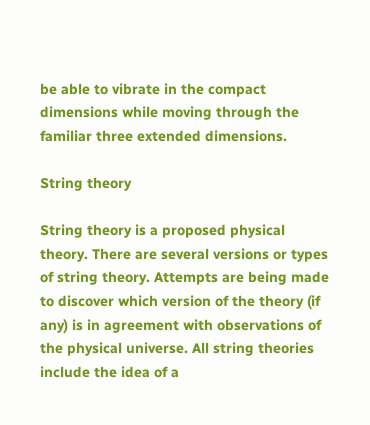be able to vibrate in the compact dimensions while moving through the familiar three extended dimensions.

String theory

String theory is a proposed physical theory. There are several versions or types of string theory. Attempts are being made to discover which version of the theory (if any) is in agreement with observations of the physical universe. All string theories include the idea of a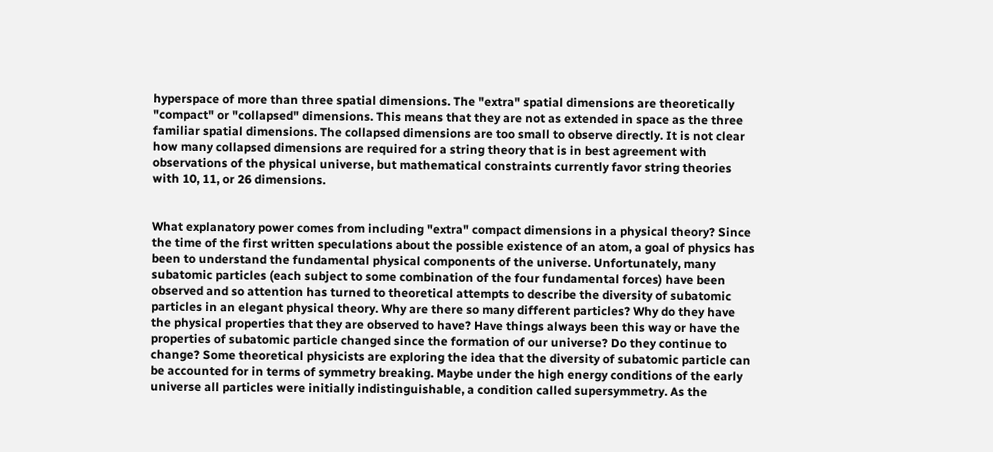hyperspace of more than three spatial dimensions. The "extra" spatial dimensions are theoretically "compact" or "collapsed" dimensions. This means that they are not as extended in space as the three familiar spatial dimensions. The collapsed dimensions are too small to observe directly. It is not clear how many collapsed dimensions are required for a string theory that is in best agreement with observations of the physical universe, but mathematical constraints currently favor string theories with 10, 11, or 26 dimensions.


What explanatory power comes from including "extra" compact dimensions in a physical theory? Since the time of the first written speculations about the possible existence of an atom, a goal of physics has been to understand the fundamental physical components of the universe. Unfortunately, many subatomic particles (each subject to some combination of the four fundamental forces) have been observed and so attention has turned to theoretical attempts to describe the diversity of subatomic particles in an elegant physical theory. Why are there so many different particles? Why do they have the physical properties that they are observed to have? Have things always been this way or have the properties of subatomic particle changed since the formation of our universe? Do they continue to change? Some theoretical physicists are exploring the idea that the diversity of subatomic particle can be accounted for in terms of symmetry breaking. Maybe under the high energy conditions of the early universe all particles were initially indistinguishable, a condition called supersymmetry. As the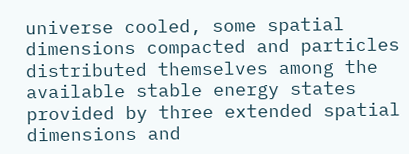universe cooled, some spatial dimensions compacted and particles distributed themselves among the available stable energy states provided by three extended spatial dimensions and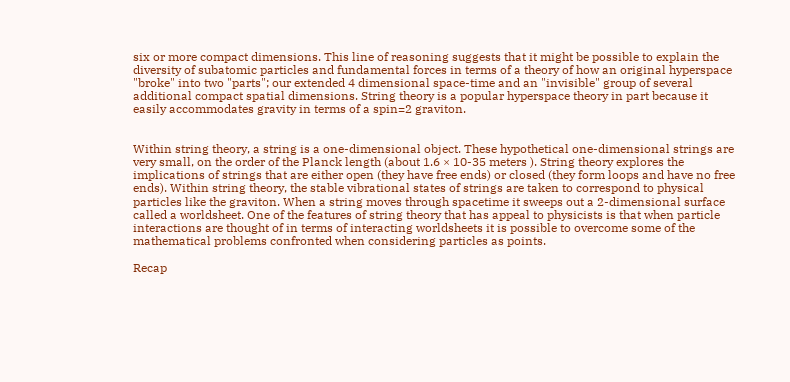six or more compact dimensions. This line of reasoning suggests that it might be possible to explain the diversity of subatomic particles and fundamental forces in terms of a theory of how an original hyperspace "broke" into two "parts"; our extended 4 dimensional space-time and an "invisible" group of several additional compact spatial dimensions. String theory is a popular hyperspace theory in part because it easily accommodates gravity in terms of a spin=2 graviton.


Within string theory, a string is a one-dimensional object. These hypothetical one-dimensional strings are very small, on the order of the Planck length (about 1.6 × 10-35 meters ). String theory explores the implications of strings that are either open (they have free ends) or closed (they form loops and have no free ends). Within string theory, the stable vibrational states of strings are taken to correspond to physical particles like the graviton. When a string moves through spacetime it sweeps out a 2-dimensional surface called a worldsheet. One of the features of string theory that has appeal to physicists is that when particle interactions are thought of in terms of interacting worldsheets it is possible to overcome some of the mathematical problems confronted when considering particles as points.

Recap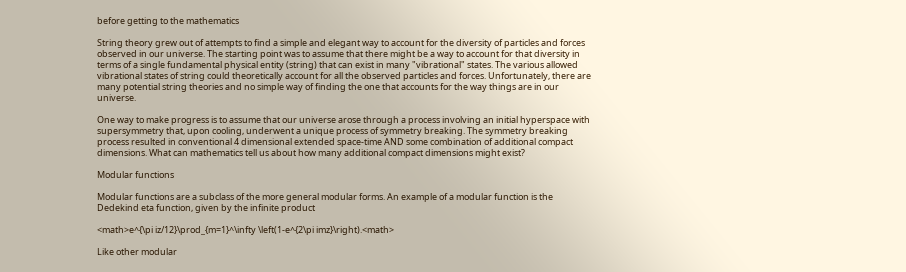before getting to the mathematics

String theory grew out of attempts to find a simple and elegant way to account for the diversity of particles and forces observed in our universe. The starting point was to assume that there might be a way to account for that diversity in terms of a single fundamental physical entity (string) that can exist in many "vibrational" states. The various allowed vibrational states of string could theoretically account for all the observed particles and forces. Unfortunately, there are many potential string theories and no simple way of finding the one that accounts for the way things are in our universe.

One way to make progress is to assume that our universe arose through a process involving an initial hyperspace with supersymmetry that, upon cooling, underwent a unique process of symmetry breaking. The symmetry breaking process resulted in conventional 4 dimensional extended space-time AND some combination of additional compact dimensions. What can mathematics tell us about how many additional compact dimensions might exist?

Modular functions

Modular functions are a subclass of the more general modular forms. An example of a modular function is the Dedekind eta function, given by the infinite product

<math>e^{\pi iz/12}\prod_{m=1}^\infty \left(1-e^{2\pi imz}\right).<math>

Like other modular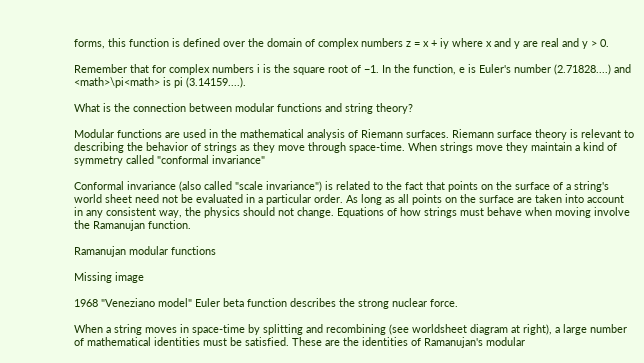forms, this function is defined over the domain of complex numbers z = x + iy where x and y are real and y > 0.

Remember that for complex numbers i is the square root of −1. In the function, e is Euler's number (2.71828....) and <math>\pi<math> is pi (3.14159....).

What is the connection between modular functions and string theory?

Modular functions are used in the mathematical analysis of Riemann surfaces. Riemann surface theory is relevant to describing the behavior of strings as they move through space-time. When strings move they maintain a kind of symmetry called "conformal invariance"

Conformal invariance (also called "scale invariance") is related to the fact that points on the surface of a string's world sheet need not be evaluated in a particular order. As long as all points on the surface are taken into account in any consistent way, the physics should not change. Equations of how strings must behave when moving involve the Ramanujan function.

Ramanujan modular functions

Missing image

1968 "Veneziano model" Euler beta function describes the strong nuclear force.

When a string moves in space-time by splitting and recombining (see worldsheet diagram at right), a large number of mathematical identities must be satisfied. These are the identities of Ramanujan's modular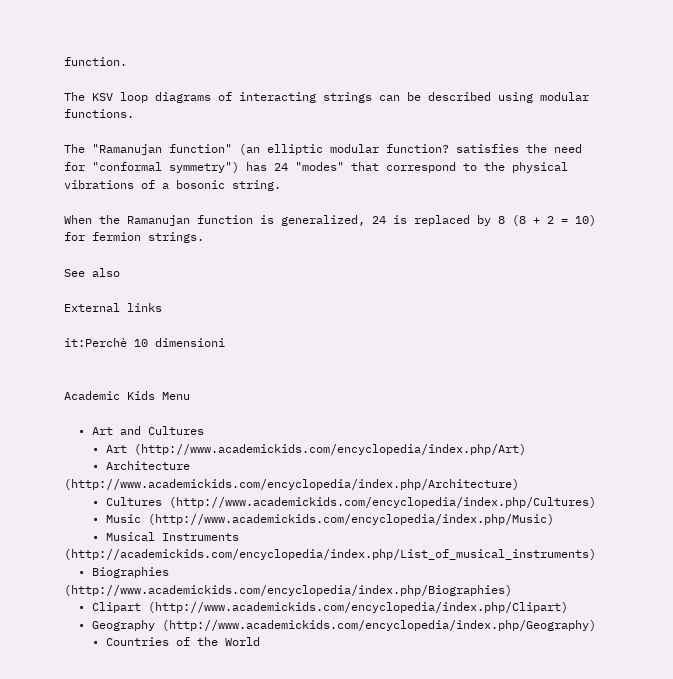function.

The KSV loop diagrams of interacting strings can be described using modular functions.

The "Ramanujan function" (an elliptic modular function? satisfies the need for "conformal symmetry") has 24 "modes" that correspond to the physical vibrations of a bosonic string.

When the Ramanujan function is generalized, 24 is replaced by 8 (8 + 2 = 10) for fermion strings.

See also

External links

it:Perchè 10 dimensioni


Academic Kids Menu

  • Art and Cultures
    • Art (http://www.academickids.com/encyclopedia/index.php/Art)
    • Architecture (http://www.academickids.com/encyclopedia/index.php/Architecture)
    • Cultures (http://www.academickids.com/encyclopedia/index.php/Cultures)
    • Music (http://www.academickids.com/encyclopedia/index.php/Music)
    • Musical Instruments (http://academickids.com/encyclopedia/index.php/List_of_musical_instruments)
  • Biographies (http://www.academickids.com/encyclopedia/index.php/Biographies)
  • Clipart (http://www.academickids.com/encyclopedia/index.php/Clipart)
  • Geography (http://www.academickids.com/encyclopedia/index.php/Geography)
    • Countries of the World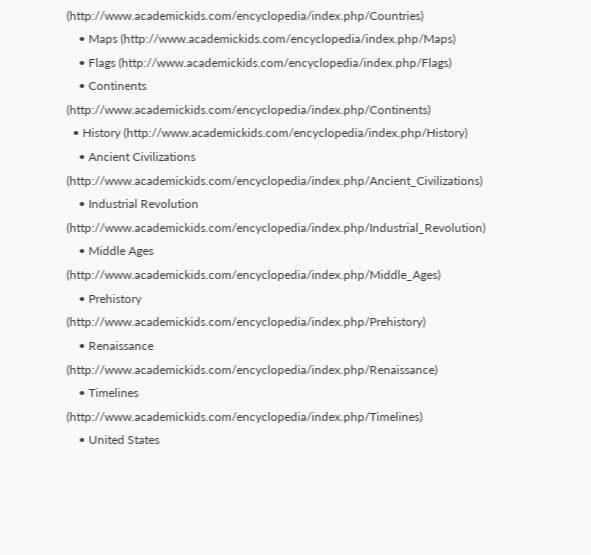(http://www.academickids.com/encyclopedia/index.php/Countries)
    • Maps (http://www.academickids.com/encyclopedia/index.php/Maps)
    • Flags (http://www.academickids.com/encyclopedia/index.php/Flags)
    • Continents (http://www.academickids.com/encyclopedia/index.php/Continents)
  • History (http://www.academickids.com/encyclopedia/index.php/History)
    • Ancient Civilizations (http://www.academickids.com/encyclopedia/index.php/Ancient_Civilizations)
    • Industrial Revolution (http://www.academickids.com/encyclopedia/index.php/Industrial_Revolution)
    • Middle Ages (http://www.academickids.com/encyclopedia/index.php/Middle_Ages)
    • Prehistory (http://www.academickids.com/encyclopedia/index.php/Prehistory)
    • Renaissance (http://www.academickids.com/encyclopedia/index.php/Renaissance)
    • Timelines (http://www.academickids.com/encyclopedia/index.php/Timelines)
    • United States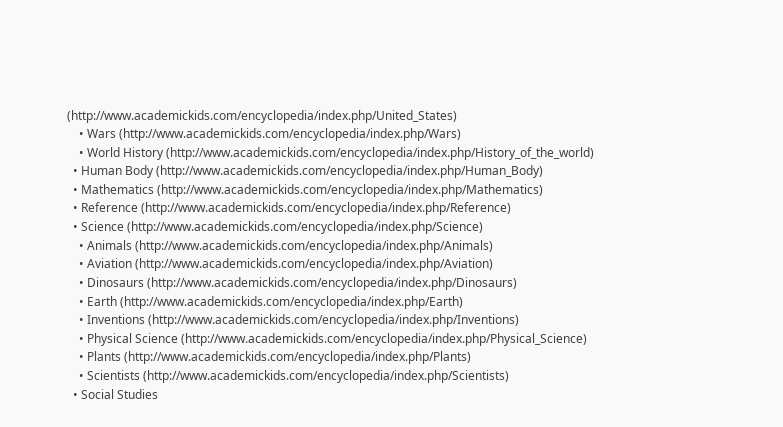(http://www.academickids.com/encyclopedia/index.php/United_States)
    • Wars (http://www.academickids.com/encyclopedia/index.php/Wars)
    • World History (http://www.academickids.com/encyclopedia/index.php/History_of_the_world)
  • Human Body (http://www.academickids.com/encyclopedia/index.php/Human_Body)
  • Mathematics (http://www.academickids.com/encyclopedia/index.php/Mathematics)
  • Reference (http://www.academickids.com/encyclopedia/index.php/Reference)
  • Science (http://www.academickids.com/encyclopedia/index.php/Science)
    • Animals (http://www.academickids.com/encyclopedia/index.php/Animals)
    • Aviation (http://www.academickids.com/encyclopedia/index.php/Aviation)
    • Dinosaurs (http://www.academickids.com/encyclopedia/index.php/Dinosaurs)
    • Earth (http://www.academickids.com/encyclopedia/index.php/Earth)
    • Inventions (http://www.academickids.com/encyclopedia/index.php/Inventions)
    • Physical Science (http://www.academickids.com/encyclopedia/index.php/Physical_Science)
    • Plants (http://www.academickids.com/encyclopedia/index.php/Plants)
    • Scientists (http://www.academickids.com/encyclopedia/index.php/Scientists)
  • Social Studies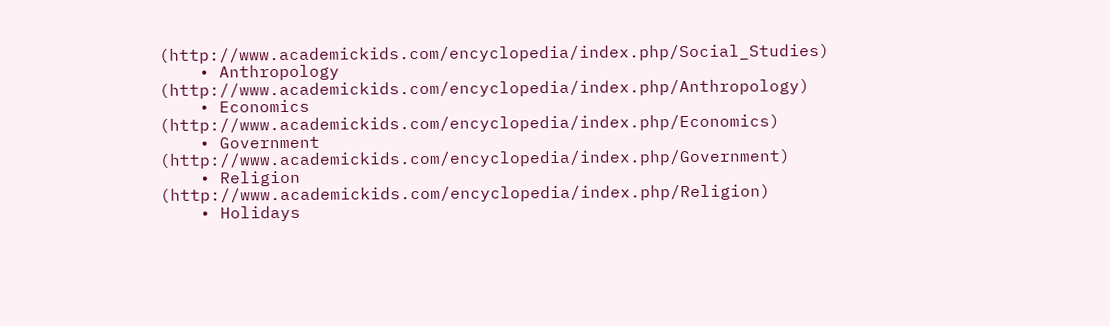(http://www.academickids.com/encyclopedia/index.php/Social_Studies)
    • Anthropology (http://www.academickids.com/encyclopedia/index.php/Anthropology)
    • Economics (http://www.academickids.com/encyclopedia/index.php/Economics)
    • Government (http://www.academickids.com/encyclopedia/index.php/Government)
    • Religion (http://www.academickids.com/encyclopedia/index.php/Religion)
    • Holidays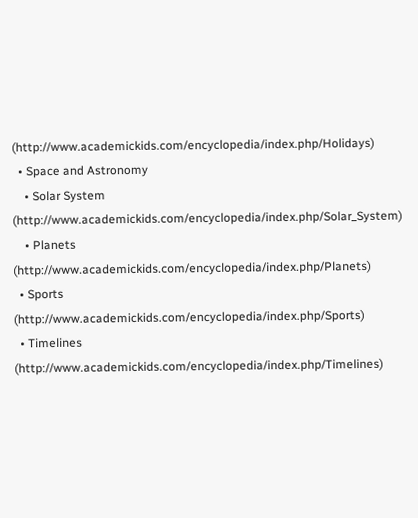(http://www.academickids.com/encyclopedia/index.php/Holidays)
  • Space and Astronomy
    • Solar System (http://www.academickids.com/encyclopedia/index.php/Solar_System)
    • Planets (http://www.academickids.com/encyclopedia/index.php/Planets)
  • Sports (http://www.academickids.com/encyclopedia/index.php/Sports)
  • Timelines (http://www.academickids.com/encyclopedia/index.php/Timelines)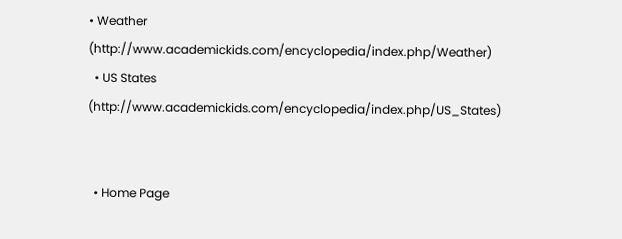• Weather (http://www.academickids.com/encyclopedia/index.php/Weather)
  • US States (http://www.academickids.com/encyclopedia/index.php/US_States)


  • Home Page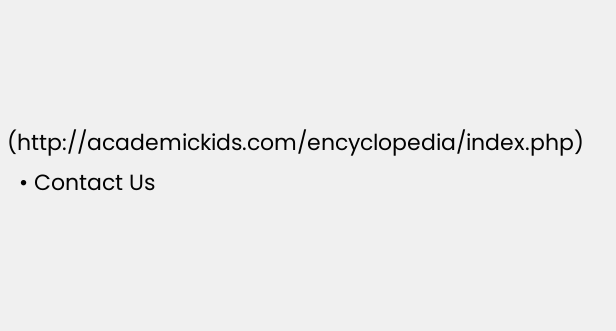(http://academickids.com/encyclopedia/index.php)
  • Contact Us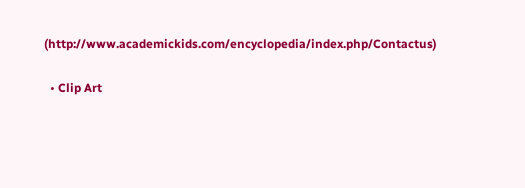(http://www.academickids.com/encyclopedia/index.php/Contactus)

  • Clip Art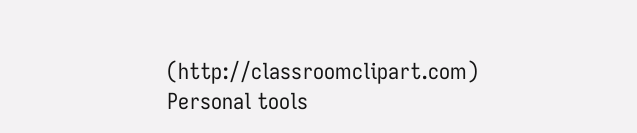(http://classroomclipart.com)
Personal tools